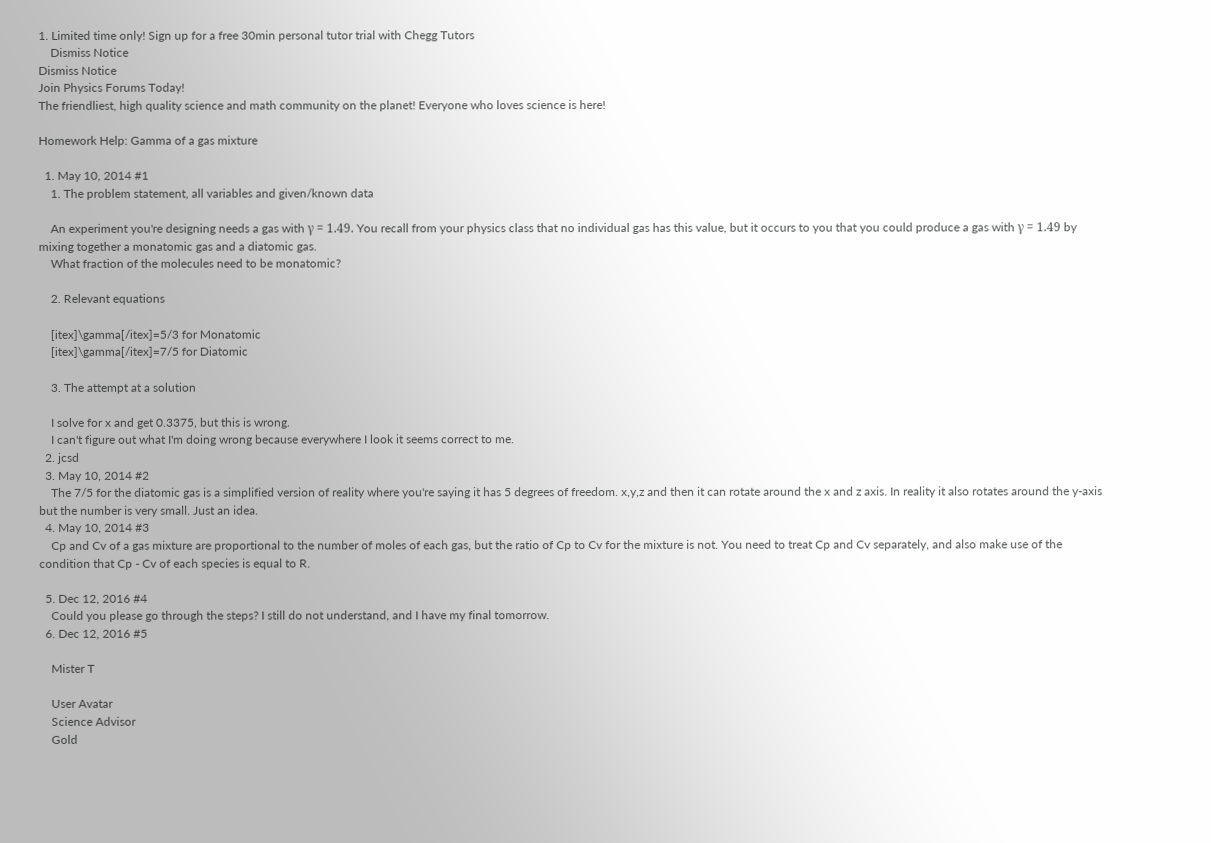1. Limited time only! Sign up for a free 30min personal tutor trial with Chegg Tutors
    Dismiss Notice
Dismiss Notice
Join Physics Forums Today!
The friendliest, high quality science and math community on the planet! Everyone who loves science is here!

Homework Help: Gamma of a gas mixture

  1. May 10, 2014 #1
    1. The problem statement, all variables and given/known data

    An experiment you're designing needs a gas with γ = 1.49. You recall from your physics class that no individual gas has this value, but it occurs to you that you could produce a gas with γ = 1.49 by mixing together a monatomic gas and a diatomic gas.
    What fraction of the molecules need to be monatomic?

    2. Relevant equations

    [itex]\gamma[/itex]=5/3 for Monatomic
    [itex]\gamma[/itex]=7/5 for Diatomic

    3. The attempt at a solution

    I solve for x and get 0.3375, but this is wrong.
    I can't figure out what I'm doing wrong because everywhere I look it seems correct to me.
  2. jcsd
  3. May 10, 2014 #2
    The 7/5 for the diatomic gas is a simplified version of reality where you're saying it has 5 degrees of freedom. x,y,z and then it can rotate around the x and z axis. In reality it also rotates around the y-axis but the number is very small. Just an idea.
  4. May 10, 2014 #3
    Cp and Cv of a gas mixture are proportional to the number of moles of each gas, but the ratio of Cp to Cv for the mixture is not. You need to treat Cp and Cv separately, and also make use of the condition that Cp - Cv of each species is equal to R.

  5. Dec 12, 2016 #4
    Could you please go through the steps? I still do not understand, and I have my final tomorrow.
  6. Dec 12, 2016 #5

    Mister T

    User Avatar
    Science Advisor
    Gold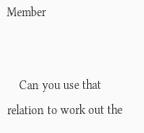Member


    Can you use that relation to work out the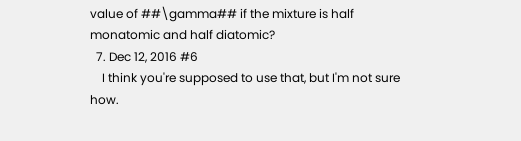value of ##\gamma## if the mixture is half monatomic and half diatomic?
  7. Dec 12, 2016 #6
    I think you're supposed to use that, but I'm not sure how.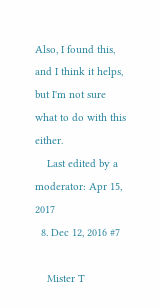Also, I found this, and I think it helps, but I'm not sure what to do with this either.
    Last edited by a moderator: Apr 15, 2017
  8. Dec 12, 2016 #7

    Mister T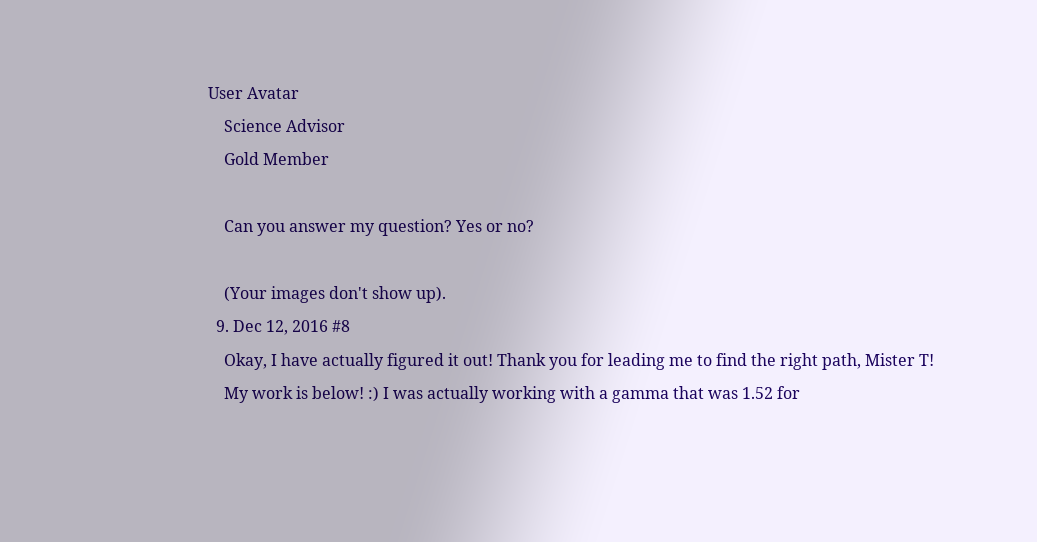User Avatar
    Science Advisor
    Gold Member

    Can you answer my question? Yes or no?

    (Your images don't show up).
  9. Dec 12, 2016 #8
    Okay, I have actually figured it out! Thank you for leading me to find the right path, Mister T!
    My work is below! :) I was actually working with a gamma that was 1.52 for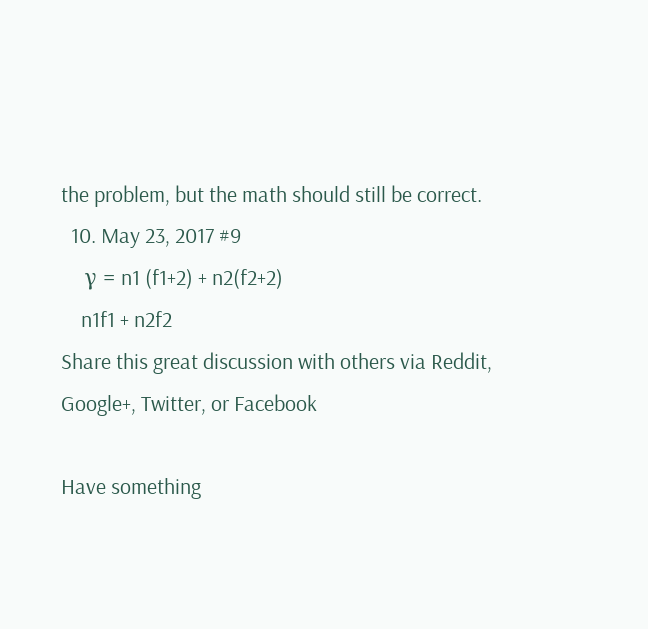the problem, but the math should still be correct.
  10. May 23, 2017 #9
    γ = n1 (f1+2) + n2(f2+2)
    n1f1 + n2f2
Share this great discussion with others via Reddit, Google+, Twitter, or Facebook

Have something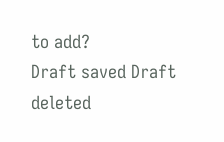to add?
Draft saved Draft deleted